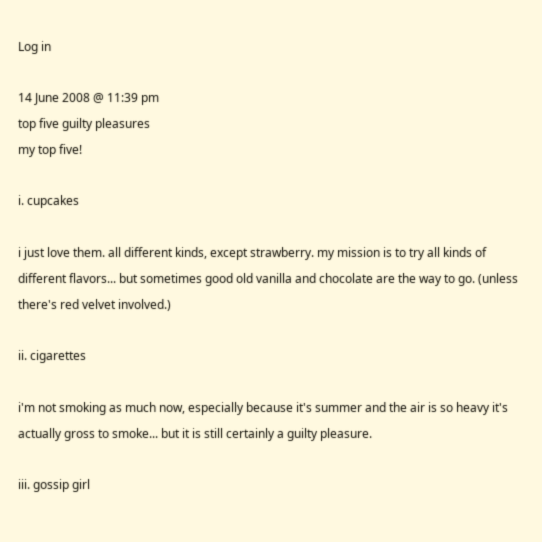Log in

14 June 2008 @ 11:39 pm
top five guilty pleasures
my top five!

i. cupcakes

i just love them. all different kinds, except strawberry. my mission is to try all kinds of different flavors... but sometimes good old vanilla and chocolate are the way to go. (unless there's red velvet involved.)

ii. cigarettes

i'm not smoking as much now, especially because it's summer and the air is so heavy it's actually gross to smoke... but it is still certainly a guilty pleasure.

iii. gossip girl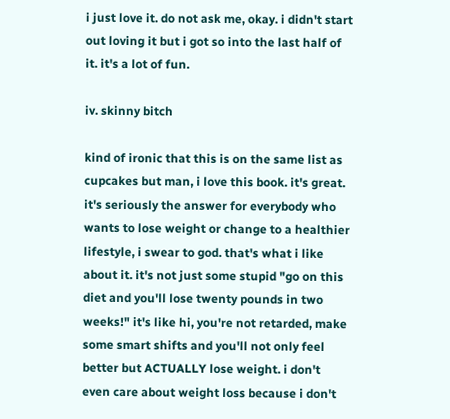i just love it. do not ask me, okay. i didn't start out loving it but i got so into the last half of it. it's a lot of fun.

iv. skinny bitch

kind of ironic that this is on the same list as cupcakes but man, i love this book. it's great. it's seriously the answer for everybody who wants to lose weight or change to a healthier lifestyle, i swear to god. that's what i like about it. it's not just some stupid "go on this diet and you'll lose twenty pounds in two weeks!" it's like hi, you're not retarded, make some smart shifts and you'll not only feel better but ACTUALLY lose weight. i don't even care about weight loss because i don't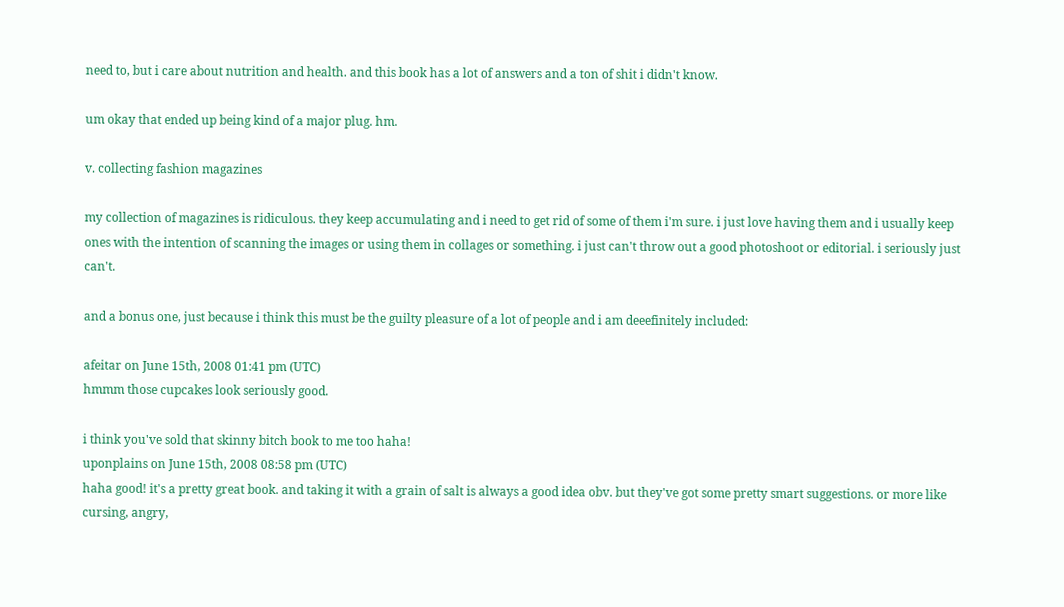need to, but i care about nutrition and health. and this book has a lot of answers and a ton of shit i didn't know.

um okay that ended up being kind of a major plug. hm.

v. collecting fashion magazines

my collection of magazines is ridiculous. they keep accumulating and i need to get rid of some of them i'm sure. i just love having them and i usually keep ones with the intention of scanning the images or using them in collages or something. i just can't throw out a good photoshoot or editorial. i seriously just can't.

and a bonus one, just because i think this must be the guilty pleasure of a lot of people and i am deeefinitely included:

afeitar on June 15th, 2008 01:41 pm (UTC)
hmmm those cupcakes look seriously good.

i think you've sold that skinny bitch book to me too haha!
uponplains on June 15th, 2008 08:58 pm (UTC)
haha good! it's a pretty great book. and taking it with a grain of salt is always a good idea obv. but they've got some pretty smart suggestions. or more like cursing, angry,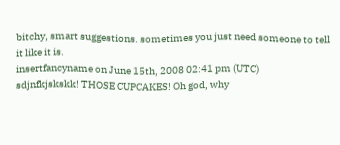bitchy, smart suggestions. sometimes you just need someone to tell it like it is.
insertfancyname on June 15th, 2008 02:41 pm (UTC)
sdjnfkjskskk! THOSE CUPCAKES! Oh god, why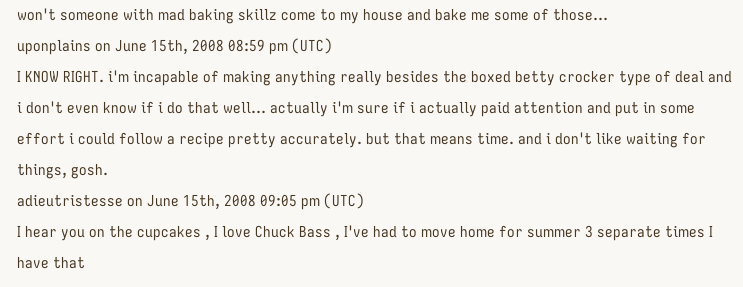won't someone with mad baking skillz come to my house and bake me some of those...
uponplains on June 15th, 2008 08:59 pm (UTC)
I KNOW RIGHT. i'm incapable of making anything really besides the boxed betty crocker type of deal and i don't even know if i do that well... actually i'm sure if i actually paid attention and put in some effort i could follow a recipe pretty accurately. but that means time. and i don't like waiting for things, gosh.
adieutristesse on June 15th, 2008 09:05 pm (UTC)
I hear you on the cupcakes , I love Chuck Bass , I've had to move home for summer 3 separate times I have that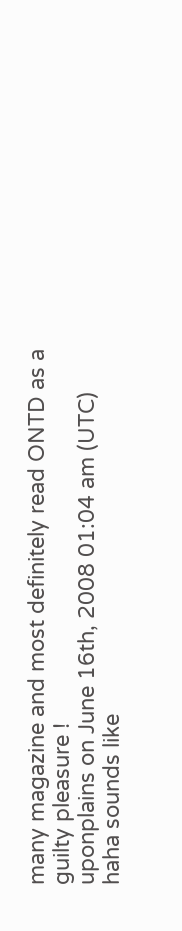many magazine and most definitely read ONTD as a guilty pleasure !
uponplains on June 16th, 2008 01:04 am (UTC)
haha sounds like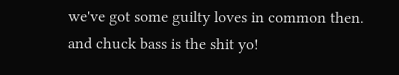we've got some guilty loves in common then. and chuck bass is the shit yo!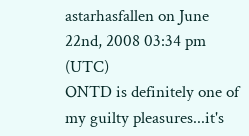astarhasfallen on June 22nd, 2008 03:34 pm (UTC)
ONTD is definitely one of my guilty pleasures...it's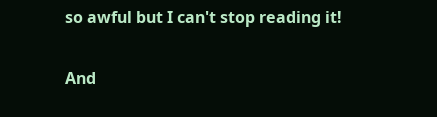so awful but I can't stop reading it!

And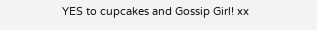YES to cupcakes and Gossip Girl! xx